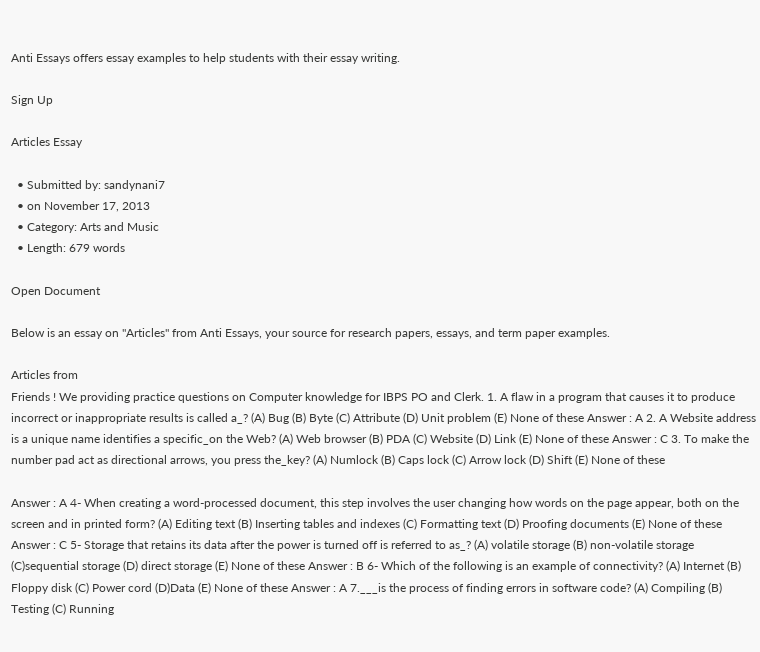Anti Essays offers essay examples to help students with their essay writing.

Sign Up

Articles Essay

  • Submitted by: sandynani7
  • on November 17, 2013
  • Category: Arts and Music
  • Length: 679 words

Open Document

Below is an essay on "Articles" from Anti Essays, your source for research papers, essays, and term paper examples.

Articles from
Friends ! We providing practice questions on Computer knowledge for IBPS PO and Clerk. 1. A flaw in a program that causes it to produce incorrect or inappropriate results is called a_? (A) Bug (B) Byte (C) Attribute (D) Unit problem (E) None of these Answer : A 2. A Website address is a unique name identifies a specific_on the Web? (A) Web browser (B) PDA (C) Website (D) Link (E) None of these Answer : C 3. To make the number pad act as directional arrows, you press the_key? (A) Numlock (B) Caps lock (C) Arrow lock (D) Shift (E) None of these

Answer : A 4- When creating a word-processed document, this step involves the user changing how words on the page appear, both on the screen and in printed form? (A) Editing text (B) Inserting tables and indexes (C) Formatting text (D) Proofing documents (E) None of these Answer : C 5- Storage that retains its data after the power is turned off is referred to as_? (A) volatile storage (B) non-volatile storage (C)sequential storage (D) direct storage (E) None of these Answer : B 6- Which of the following is an example of connectivity? (A) Internet (B) Floppy disk (C) Power cord (D)Data (E) None of these Answer : A 7.___is the process of finding errors in software code? (A) Compiling (B) Testing (C) Running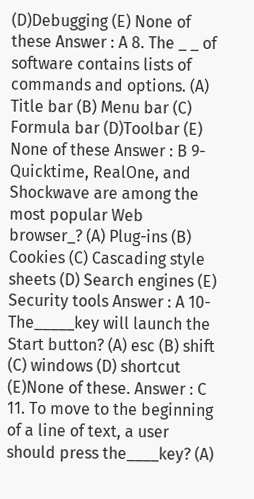(D)Debugging (E) None of these Answer : A 8. The _ _ of software contains lists of commands and options. (A) Title bar (B) Menu bar (C) Formula bar (D)Toolbar (E) None of these Answer : B 9- Quicktime, RealOne, and Shockwave are among the most popular Web browser_? (A) Plug-ins (B) Cookies (C) Cascading style sheets (D) Search engines (E) Security tools Answer : A 10- The_____key will launch the Start button? (A) esc (B) shift (C) windows (D) shortcut (E)None of these. Answer : C 11. To move to the beginning of a line of text, a user should press the____key? (A)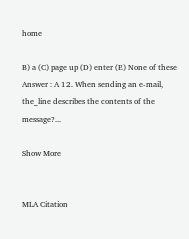home

B) a (C) page up (D) enter (E) None of these Answer : A 12. When sending an e-mail, the_line describes the contents of the message?...

Show More


MLA Citation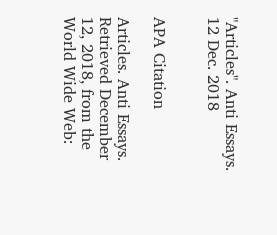"Articles". Anti Essays. 12 Dec. 2018


APA Citation

Articles. Anti Essays. Retrieved December 12, 2018, from the World Wide Web: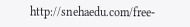http://snehaedu.com/free-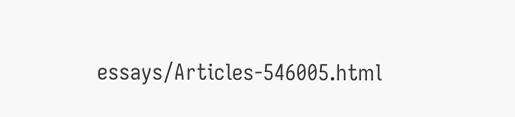essays/Articles-546005.html